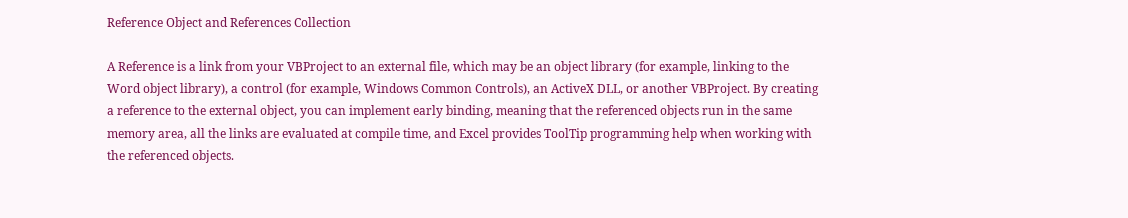Reference Object and References Collection

A Reference is a link from your VBProject to an external file, which may be an object library (for example, linking to the Word object library), a control (for example, Windows Common Controls), an ActiveX DLL, or another VBProject. By creating a reference to the external object, you can implement early binding, meaning that the referenced objects run in the same memory area, all the links are evaluated at compile time, and Excel provides ToolTip programming help when working with the referenced objects.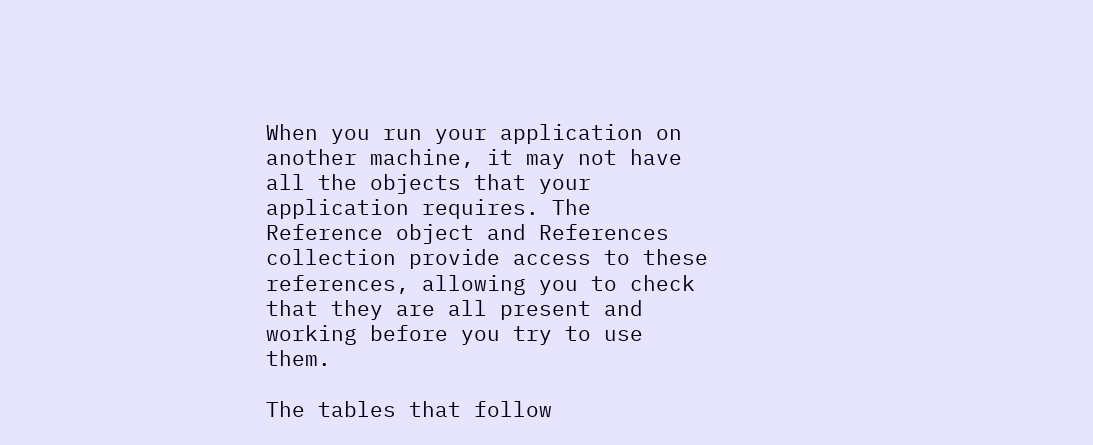When you run your application on another machine, it may not have all the objects that your application requires. The Reference object and References collection provide access to these references, allowing you to check that they are all present and working before you try to use them.

The tables that follow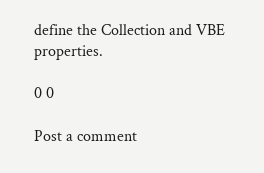define the Collection and VBE properties.

0 0

Post a comment